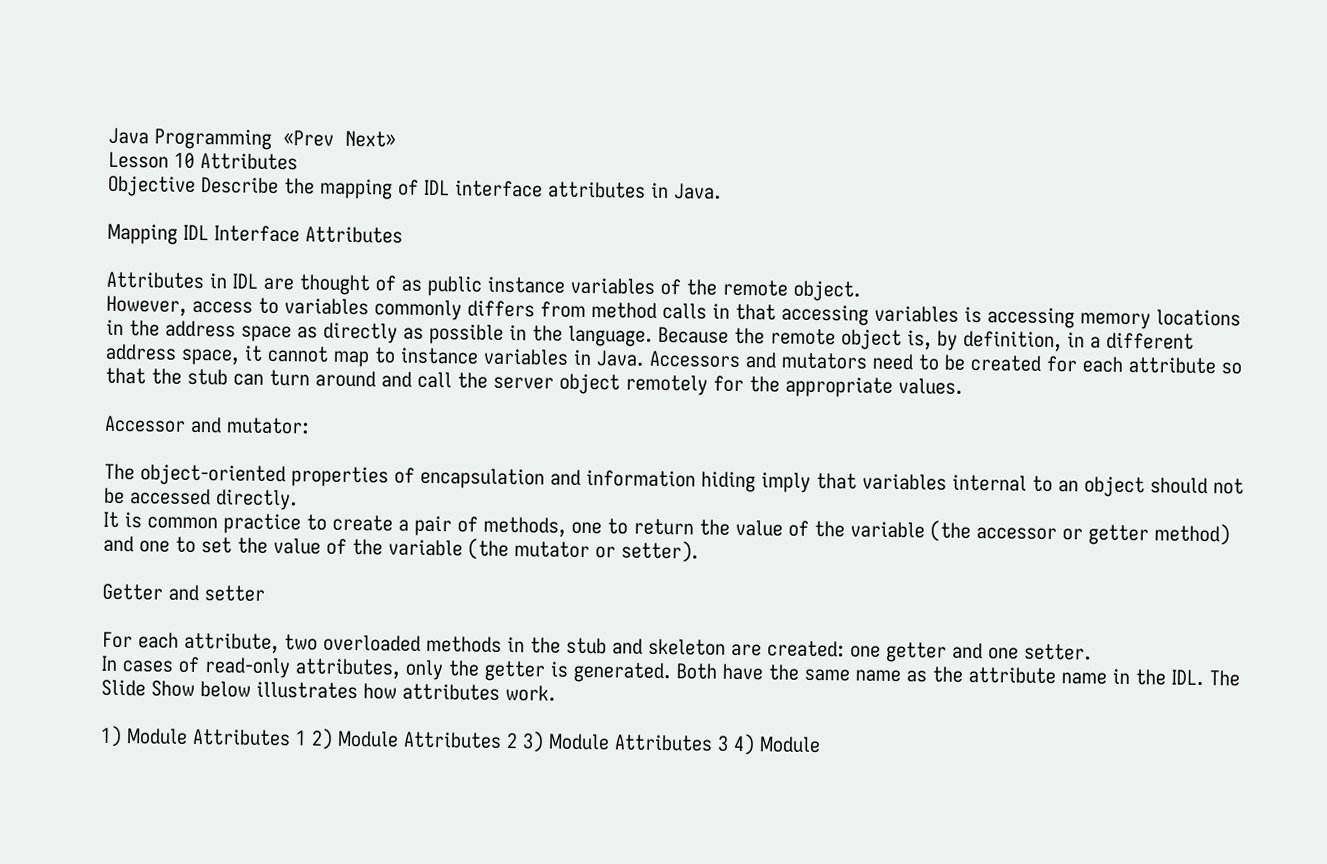Java Programming  «Prev  Next»
Lesson 10 Attributes
Objective Describe the mapping of IDL interface attributes in Java.

Mapping IDL Interface Attributes

Attributes in IDL are thought of as public instance variables of the remote object.
However, access to variables commonly differs from method calls in that accessing variables is accessing memory locations in the address space as directly as possible in the language. Because the remote object is, by definition, in a different address space, it cannot map to instance variables in Java. Accessors and mutators need to be created for each attribute so that the stub can turn around and call the server object remotely for the appropriate values.

Accessor and mutator:

The object-oriented properties of encapsulation and information hiding imply that variables internal to an object should not be accessed directly.
It is common practice to create a pair of methods, one to return the value of the variable (the accessor or getter method) and one to set the value of the variable (the mutator or setter).

Getter and setter

For each attribute, two overloaded methods in the stub and skeleton are created: one getter and one setter.
In cases of read-only attributes, only the getter is generated. Both have the same name as the attribute name in the IDL. The Slide Show below illustrates how attributes work.

1) Module Attributes 1 2) Module Attributes 2 3) Module Attributes 3 4) Module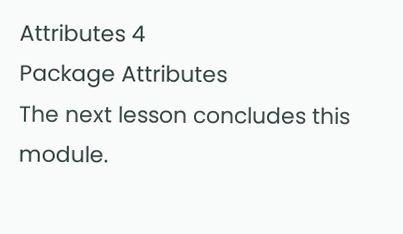Attributes 4
Package Attributes
The next lesson concludes this module.